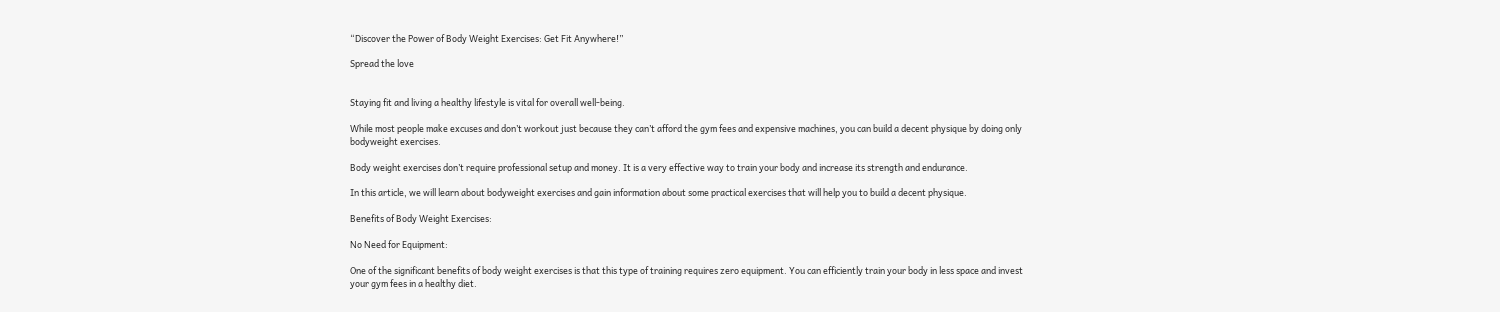“Discover the Power of Body Weight Exercises: Get Fit Anywhere!”

Spread the love


Staying fit and living a healthy lifestyle is vital for overall well-being.

While most people make excuses and don’t workout just because they can’t afford the gym fees and expensive machines, you can build a decent physique by doing only bodyweight exercises.

Body weight exercises don’t require professional setup and money. It is a very effective way to train your body and increase its strength and endurance.

In this article, we will learn about bodyweight exercises and gain information about some practical exercises that will help you to build a decent physique.

Benefits of Body Weight Exercises:

No Need for Equipment:

One of the significant benefits of body weight exercises is that this type of training requires zero equipment. You can efficiently train your body in less space and invest your gym fees in a healthy diet.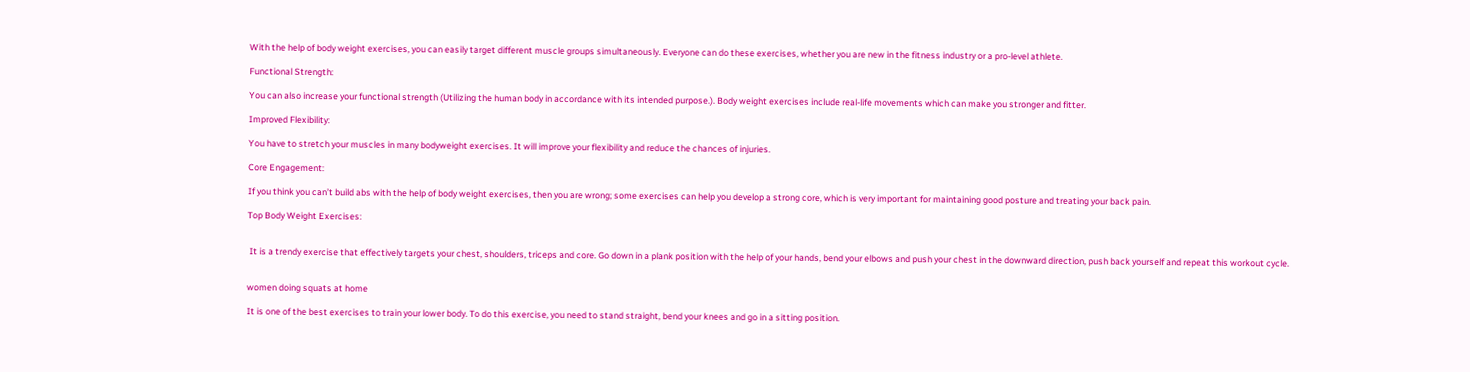With the help of body weight exercises, you can easily target different muscle groups simultaneously. Everyone can do these exercises, whether you are new in the fitness industry or a pro-level athlete.

Functional Strength:

You can also increase your functional strength (Utilizing the human body in accordance with its intended purpose.). Body weight exercises include real-life movements which can make you stronger and fitter.

Improved Flexibility:

You have to stretch your muscles in many bodyweight exercises. It will improve your flexibility and reduce the chances of injuries.

Core Engagement:

If you think you can’t build abs with the help of body weight exercises, then you are wrong; some exercises can help you develop a strong core, which is very important for maintaining good posture and treating your back pain.

Top Body Weight Exercises:


 It is a trendy exercise that effectively targets your chest, shoulders, triceps and core. Go down in a plank position with the help of your hands, bend your elbows and push your chest in the downward direction, push back yourself and repeat this workout cycle.


women doing squats at home

It is one of the best exercises to train your lower body. To do this exercise, you need to stand straight, bend your knees and go in a sitting position.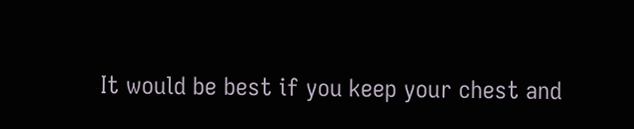It would be best if you keep your chest and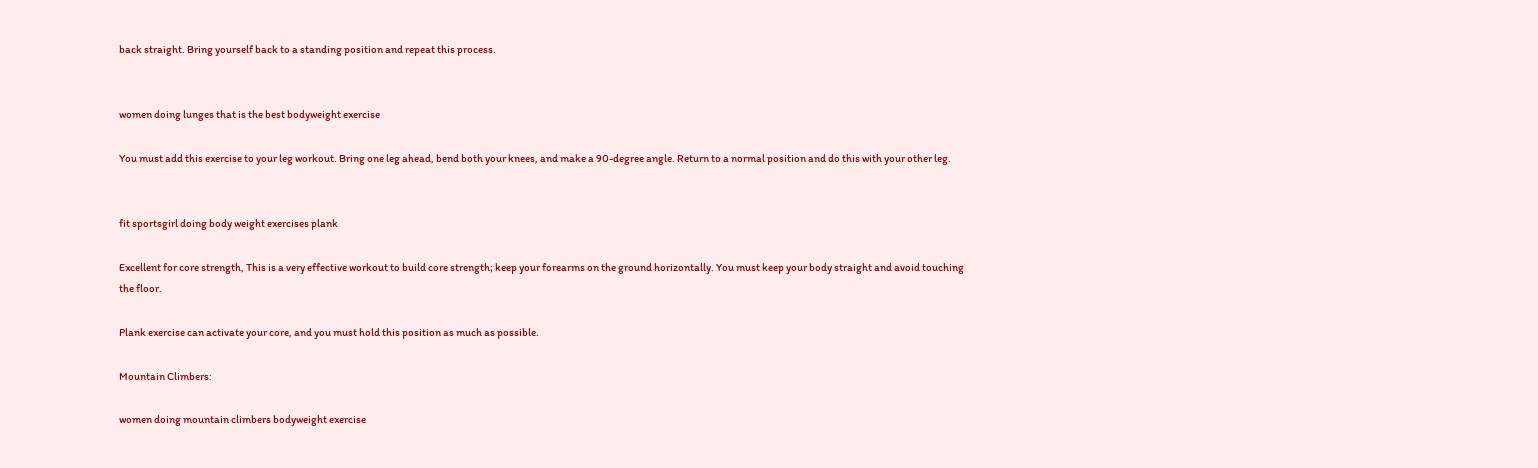back straight. Bring yourself back to a standing position and repeat this process.


women doing lunges that is the best bodyweight exercise

You must add this exercise to your leg workout. Bring one leg ahead, bend both your knees, and make a 90-degree angle. Return to a normal position and do this with your other leg.


fit sportsgirl doing body weight exercises plank

Excellent for core strength, This is a very effective workout to build core strength; keep your forearms on the ground horizontally. You must keep your body straight and avoid touching the floor.

Plank exercise can activate your core, and you must hold this position as much as possible.

Mountain Climbers:

women doing mountain climbers bodyweight exercise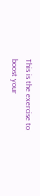This is the exercise to boost your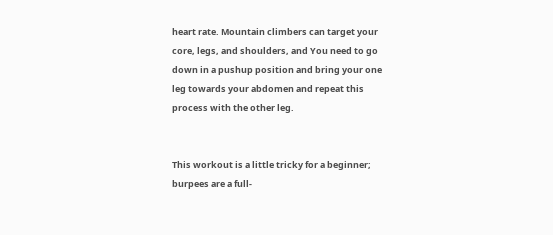heart rate. Mountain climbers can target your core, legs, and shoulders, and You need to go down in a pushup position and bring your one leg towards your abdomen and repeat this process with the other leg.


This workout is a little tricky for a beginner; burpees are a full-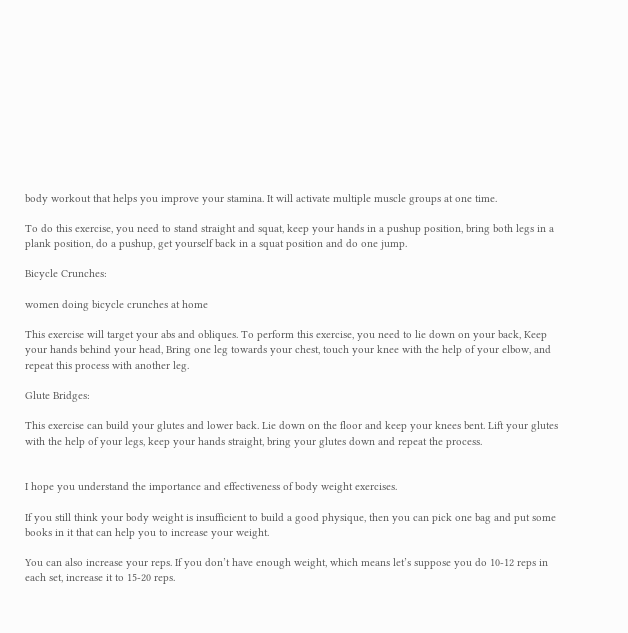body workout that helps you improve your stamina. It will activate multiple muscle groups at one time.

To do this exercise, you need to stand straight and squat, keep your hands in a pushup position, bring both legs in a plank position, do a pushup, get yourself back in a squat position and do one jump.

Bicycle Crunches:

women doing bicycle crunches at home

This exercise will target your abs and obliques. To perform this exercise, you need to lie down on your back, Keep your hands behind your head, Bring one leg towards your chest, touch your knee with the help of your elbow, and repeat this process with another leg.

Glute Bridges:

This exercise can build your glutes and lower back. Lie down on the floor and keep your knees bent. Lift your glutes with the help of your legs, keep your hands straight, bring your glutes down and repeat the process.


I hope you understand the importance and effectiveness of body weight exercises.

If you still think your body weight is insufficient to build a good physique, then you can pick one bag and put some books in it that can help you to increase your weight.

You can also increase your reps. If you don’t have enough weight, which means let’s suppose you do 10-12 reps in each set, increase it to 15-20 reps.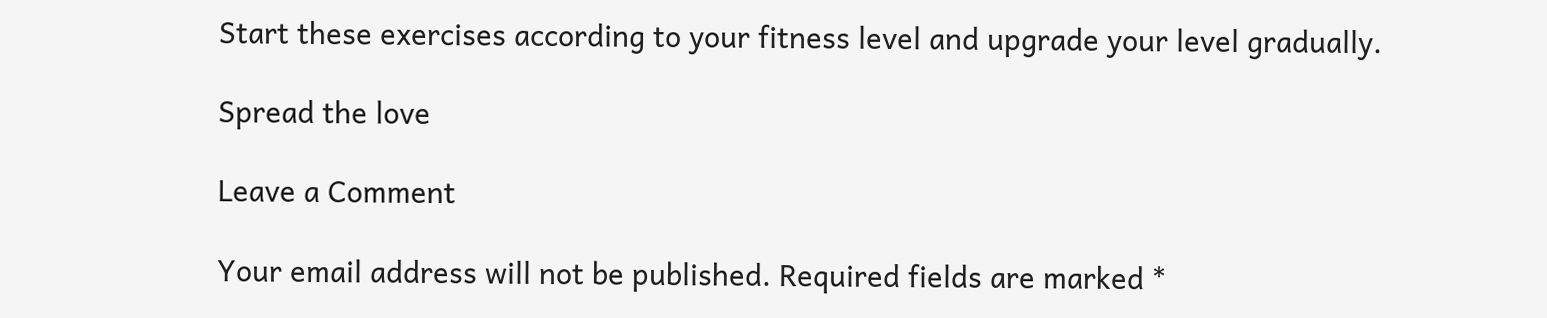Start these exercises according to your fitness level and upgrade your level gradually.

Spread the love

Leave a Comment

Your email address will not be published. Required fields are marked *